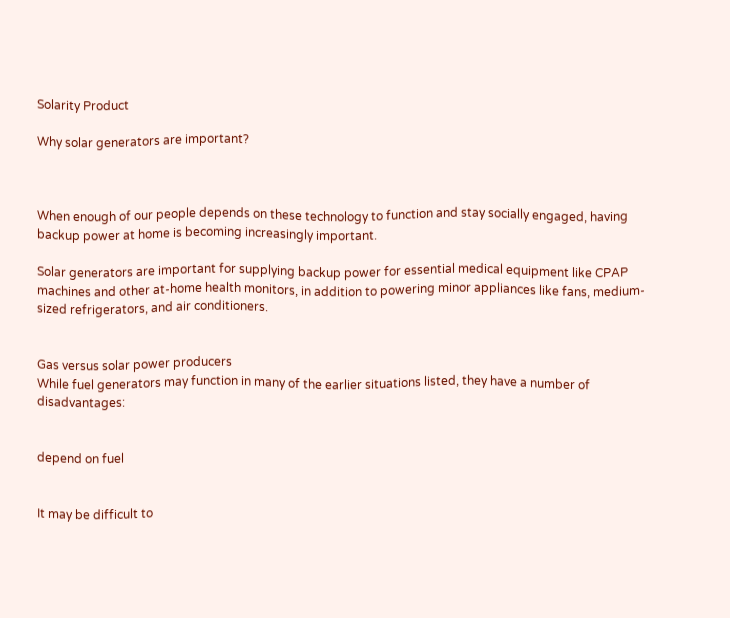Solarity Product

Why solar generators are important?



When enough of our people depends on these technology to function and stay socially engaged, having backup power at home is becoming increasingly important.

Solar generators are important for supplying backup power for essential medical equipment like CPAP machines and other at-home health monitors, in addition to powering minor appliances like fans, medium-sized refrigerators, and air conditioners.


Gas versus solar power producers
While fuel generators may function in many of the earlier situations listed, they have a number of disadvantages:


depend on fuel


It may be difficult to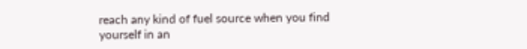reach any kind of fuel source when you find yourself in an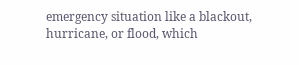emergency situation like a blackout, hurricane, or flood, which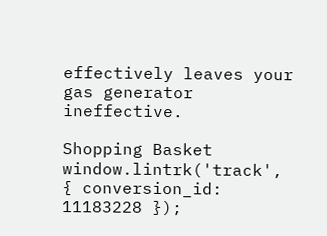effectively leaves your gas generator ineffective.

Shopping Basket
window.lintrk('track', { conversion_id: 11183228 });